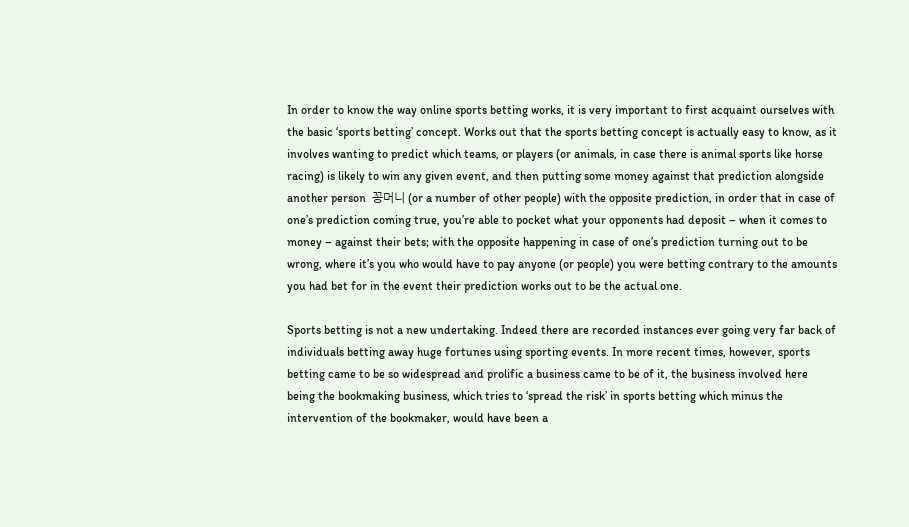In order to know the way online sports betting works, it is very important to first acquaint ourselves with the basic ‘sports betting’ concept. Works out that the sports betting concept is actually easy to know, as it involves wanting to predict which teams, or players (or animals, in case there is animal sports like horse racing) is likely to win any given event, and then putting some money against that prediction alongside another person  꽁머니 (or a number of other people) with the opposite prediction, in order that in case of one’s prediction coming true, you’re able to pocket what your opponents had deposit – when it comes to money – against their bets; with the opposite happening in case of one’s prediction turning out to be wrong, where it’s you who would have to pay anyone (or people) you were betting contrary to the amounts you had bet for in the event their prediction works out to be the actual one.

Sports betting is not a new undertaking. Indeed there are recorded instances ever going very far back of individuals betting away huge fortunes using sporting events. In more recent times, however, sports betting came to be so widespread and prolific a business came to be of it, the business involved here being the bookmaking business, which tries to ‘spread the risk’ in sports betting which minus the intervention of the bookmaker, would have been a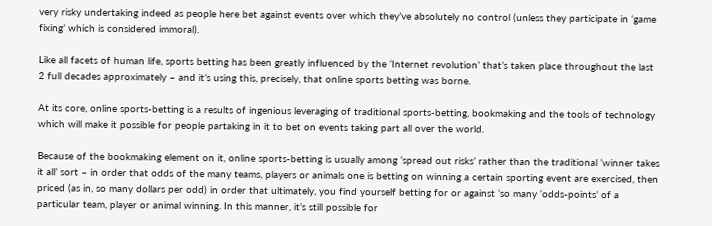very risky undertaking indeed as people here bet against events over which they’ve absolutely no control (unless they participate in ‘game fixing’ which is considered immoral).

Like all facets of human life, sports betting has been greatly influenced by the ‘Internet revolution’ that’s taken place throughout the last 2 full decades approximately – and it’s using this, precisely, that online sports betting was borne.

At its core, online sports-betting is a results of ingenious leveraging of traditional sports-betting, bookmaking and the tools of technology which will make it possible for people partaking in it to bet on events taking part all over the world.

Because of the bookmaking element on it, online sports-betting is usually among ‘spread out risks’ rather than the traditional ‘winner takes it all’ sort – in order that odds of the many teams, players or animals one is betting on winning a certain sporting event are exercised, then priced (as in, so many dollars per odd) in order that ultimately, you find yourself betting for or against ‘so many ‘odds-points’ of a particular team, player or animal winning. In this manner, it’s still possible for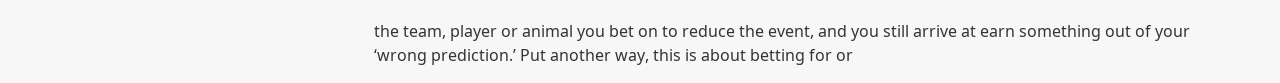the team, player or animal you bet on to reduce the event, and you still arrive at earn something out of your ‘wrong prediction.’ Put another way, this is about betting for or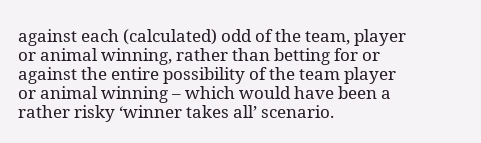against each (calculated) odd of the team, player or animal winning, rather than betting for or against the entire possibility of the team player or animal winning – which would have been a rather risky ‘winner takes all’ scenario.